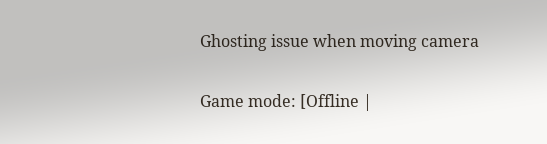Ghosting issue when moving camera

Game mode: [Offline |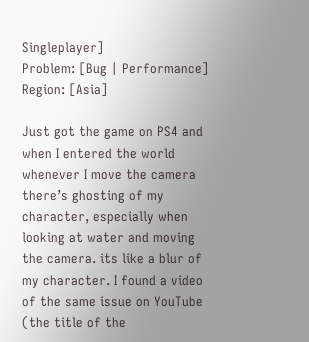Singleplayer]
Problem: [Bug | Performance]
Region: [Asia]

Just got the game on PS4 and when I entered the world whenever I move the camera there’s ghosting of my character, especially when looking at water and moving the camera. its like a blur of my character. I found a video of the same issue on YouTube (the title of the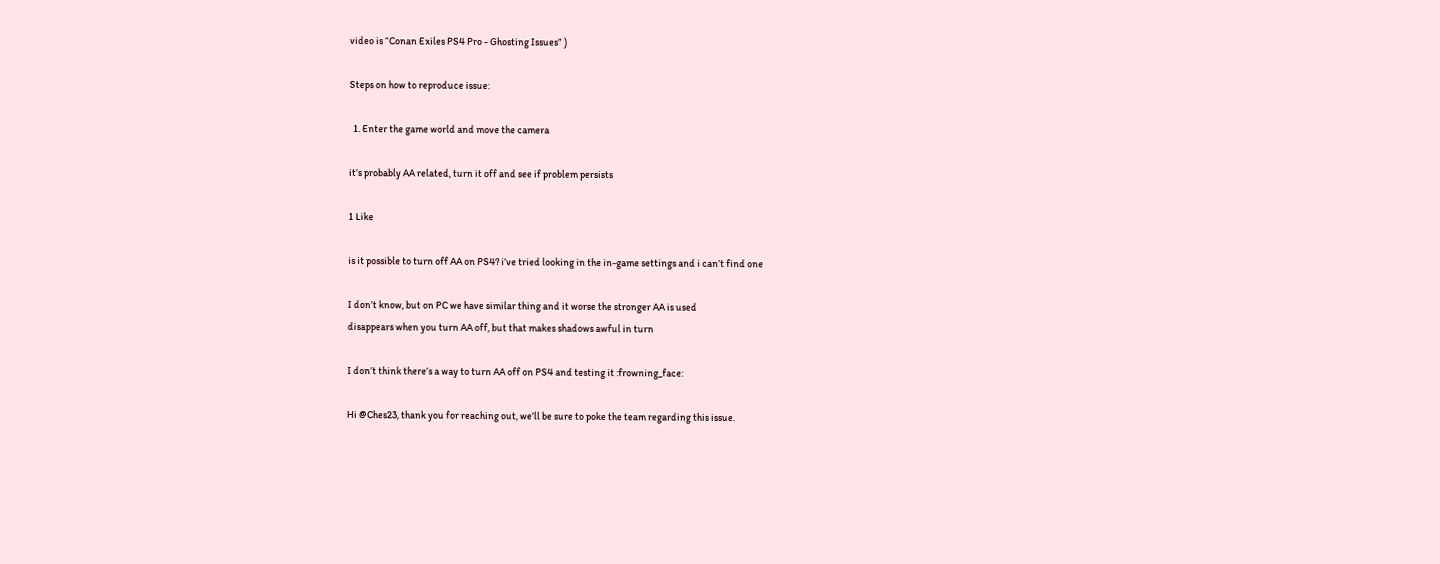video is “Conan Exiles PS4 Pro - Ghosting Issues” )

Steps on how to reproduce issue:

  1. Enter the game world and move the camera

it’s probably AA related, turn it off and see if problem persists

1 Like

is it possible to turn off AA on PS4? i’ve tried looking in the in-game settings and i can’t find one

I don’t know, but on PC we have similar thing and it worse the stronger AA is used
disappears when you turn AA off, but that makes shadows awful in turn

I don’t think there’s a way to turn AA off on PS4 and testing it :frowning_face:

Hi @Ches23, thank you for reaching out, we’ll be sure to poke the team regarding this issue.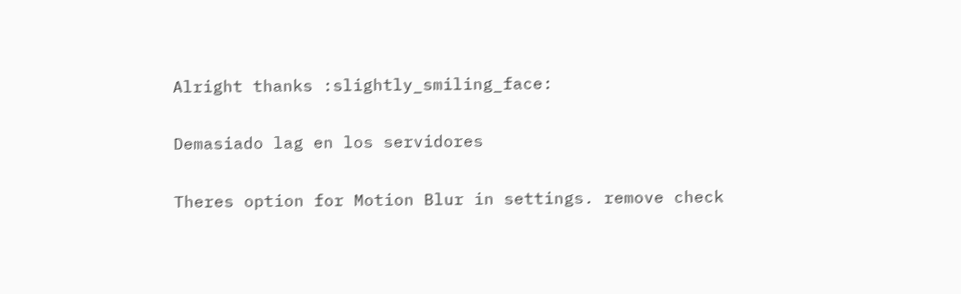Alright thanks :slightly_smiling_face:

Demasiado lag en los servidores

Theres option for Motion Blur in settings. remove check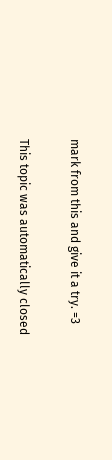mark from this and give it a try. =3

This topic was automatically closed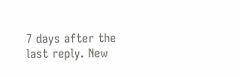7 days after the last reply. New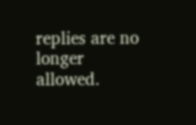replies are no longer allowed.